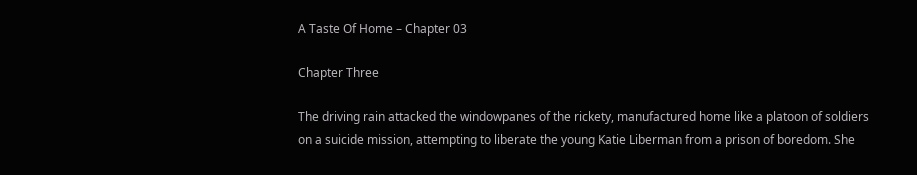A Taste Of Home – Chapter 03

Chapter Three

The driving rain attacked the windowpanes of the rickety, manufactured home like a platoon of soldiers on a suicide mission, attempting to liberate the young Katie Liberman from a prison of boredom. She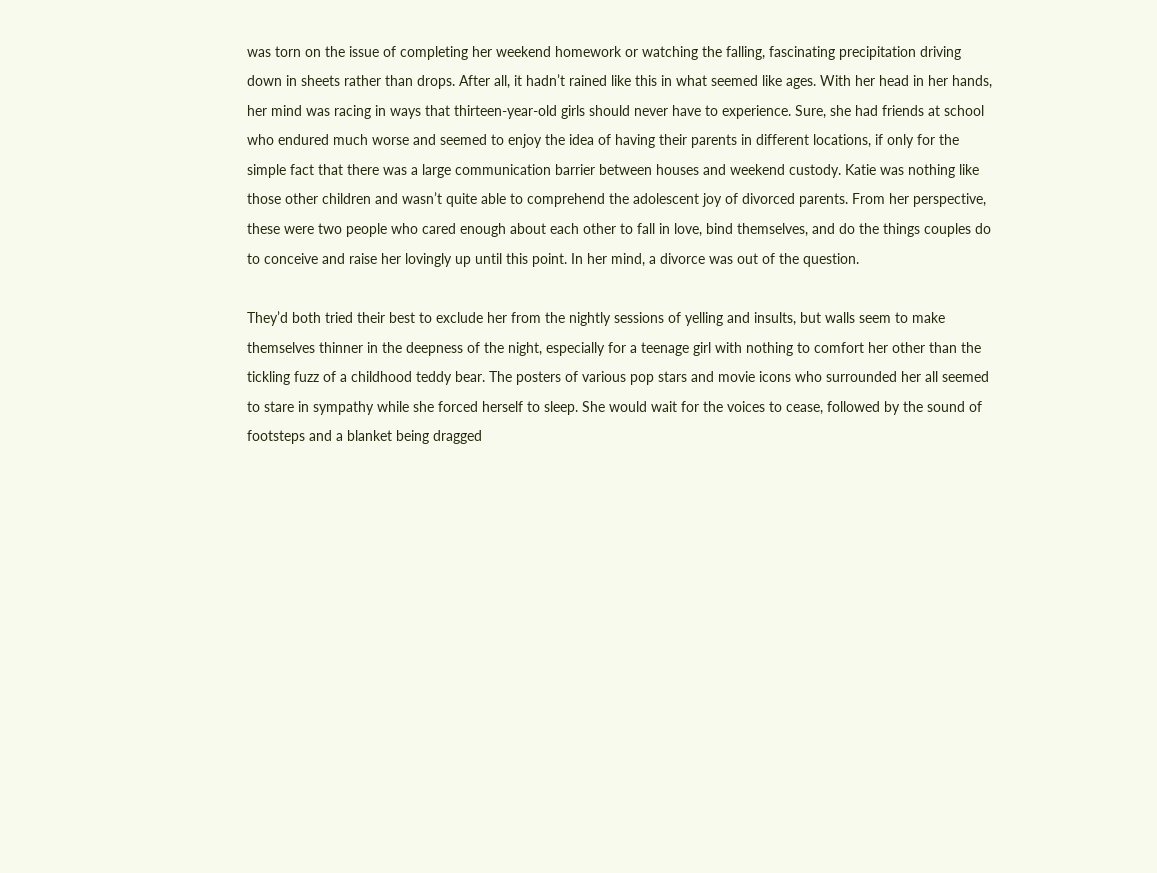was torn on the issue of completing her weekend homework or watching the falling, fascinating precipitation driving down in sheets rather than drops. After all, it hadn’t rained like this in what seemed like ages. With her head in her hands, her mind was racing in ways that thirteen-year-old girls should never have to experience. Sure, she had friends at school who endured much worse and seemed to enjoy the idea of having their parents in different locations, if only for the simple fact that there was a large communication barrier between houses and weekend custody. Katie was nothing like those other children and wasn’t quite able to comprehend the adolescent joy of divorced parents. From her perspective, these were two people who cared enough about each other to fall in love, bind themselves, and do the things couples do to conceive and raise her lovingly up until this point. In her mind, a divorce was out of the question.

They’d both tried their best to exclude her from the nightly sessions of yelling and insults, but walls seem to make themselves thinner in the deepness of the night, especially for a teenage girl with nothing to comfort her other than the tickling fuzz of a childhood teddy bear. The posters of various pop stars and movie icons who surrounded her all seemed to stare in sympathy while she forced herself to sleep. She would wait for the voices to cease, followed by the sound of footsteps and a blanket being dragged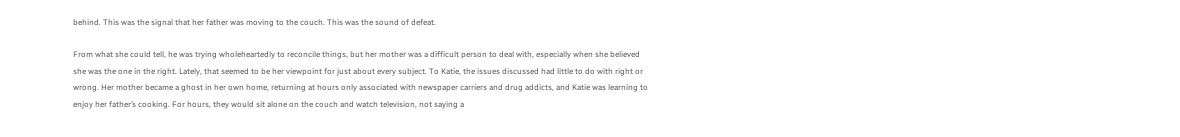behind. This was the signal that her father was moving to the couch. This was the sound of defeat.

From what she could tell, he was trying wholeheartedly to reconcile things, but her mother was a difficult person to deal with, especially when she believed she was the one in the right. Lately, that seemed to be her viewpoint for just about every subject. To Katie, the issues discussed had little to do with right or wrong. Her mother became a ghost in her own home, returning at hours only associated with newspaper carriers and drug addicts, and Katie was learning to enjoy her father’s cooking. For hours, they would sit alone on the couch and watch television, not saying a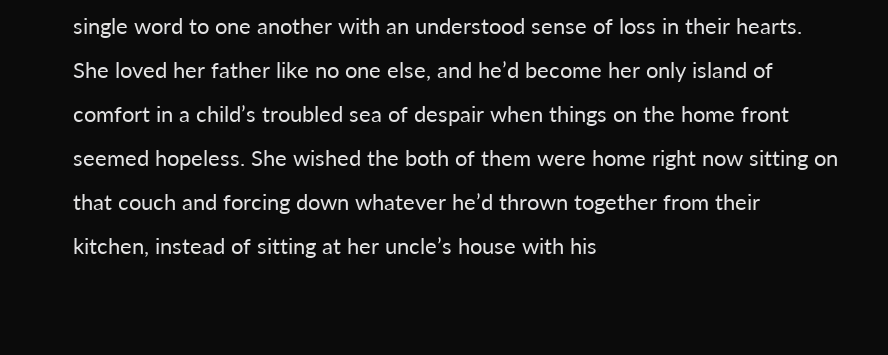single word to one another with an understood sense of loss in their hearts. She loved her father like no one else, and he’d become her only island of comfort in a child’s troubled sea of despair when things on the home front seemed hopeless. She wished the both of them were home right now sitting on that couch and forcing down whatever he’d thrown together from their kitchen, instead of sitting at her uncle’s house with his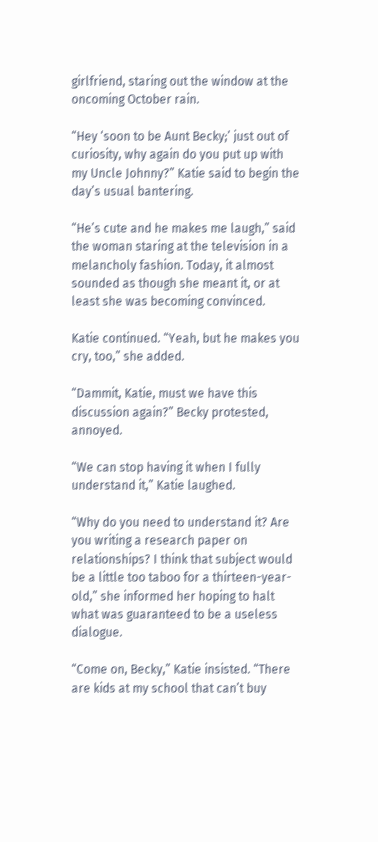girlfriend, staring out the window at the oncoming October rain.

“Hey ‘soon to be Aunt Becky;’ just out of curiosity, why again do you put up with my Uncle Johnny?” Katie said to begin the day’s usual bantering.

“He’s cute and he makes me laugh,” said the woman staring at the television in a melancholy fashion. Today, it almost sounded as though she meant it, or at least she was becoming convinced.

Katie continued. “Yeah, but he makes you cry, too,” she added.

“Dammit, Katie, must we have this discussion again?” Becky protested, annoyed.

“We can stop having it when I fully understand it,” Katie laughed.

“Why do you need to understand it? Are you writing a research paper on relationships? I think that subject would be a little too taboo for a thirteen-year-old,” she informed her hoping to halt what was guaranteed to be a useless dialogue.

“Come on, Becky,” Katie insisted. “There are kids at my school that can’t buy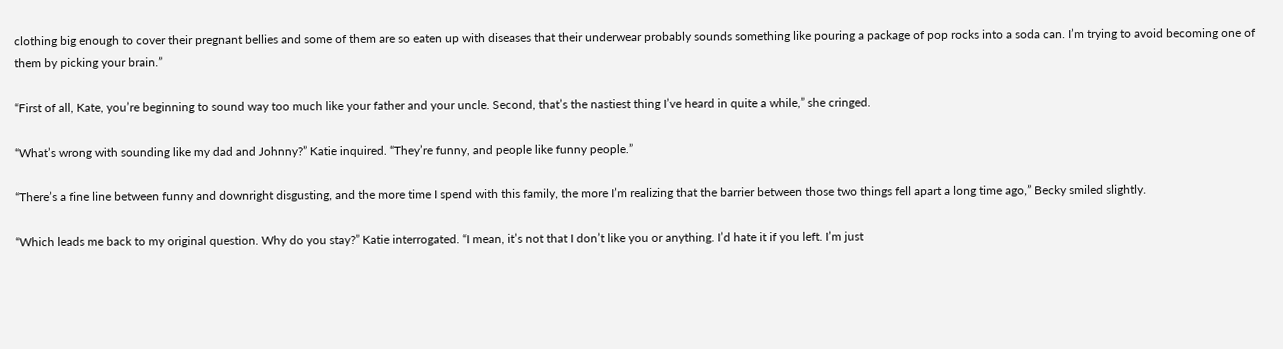clothing big enough to cover their pregnant bellies and some of them are so eaten up with diseases that their underwear probably sounds something like pouring a package of pop rocks into a soda can. I’m trying to avoid becoming one of them by picking your brain.”

“First of all, Kate, you’re beginning to sound way too much like your father and your uncle. Second, that’s the nastiest thing I’ve heard in quite a while,” she cringed.

“What’s wrong with sounding like my dad and Johnny?” Katie inquired. “They’re funny, and people like funny people.”

“There’s a fine line between funny and downright disgusting, and the more time I spend with this family, the more I’m realizing that the barrier between those two things fell apart a long time ago,” Becky smiled slightly.

“Which leads me back to my original question. Why do you stay?” Katie interrogated. “I mean, it’s not that I don’t like you or anything. I’d hate it if you left. I’m just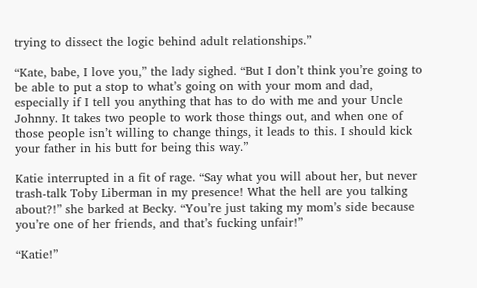trying to dissect the logic behind adult relationships.”

“Kate, babe, I love you,” the lady sighed. “But I don’t think you’re going to be able to put a stop to what’s going on with your mom and dad, especially if I tell you anything that has to do with me and your Uncle Johnny. It takes two people to work those things out, and when one of those people isn’t willing to change things, it leads to this. I should kick your father in his butt for being this way.”

Katie interrupted in a fit of rage. “Say what you will about her, but never trash-talk Toby Liberman in my presence! What the hell are you talking about?!” she barked at Becky. “You’re just taking my mom’s side because you’re one of her friends, and that’s fucking unfair!”

“Katie!”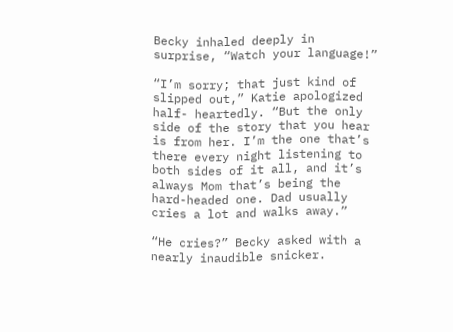Becky inhaled deeply in surprise, “Watch your language!”

“I’m sorry; that just kind of slipped out,” Katie apologized half- heartedly. “But the only side of the story that you hear is from her. I’m the one that’s there every night listening to both sides of it all, and it’s always Mom that’s being the hard-headed one. Dad usually cries a lot and walks away.”

“He cries?” Becky asked with a nearly inaudible snicker.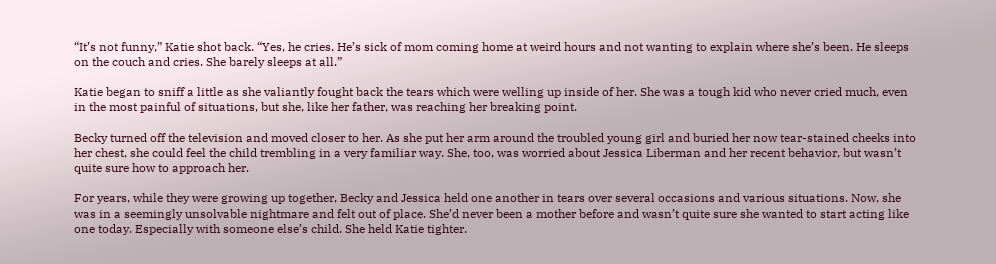“It’s not funny,” Katie shot back. “Yes, he cries. He’s sick of mom coming home at weird hours and not wanting to explain where she’s been. He sleeps on the couch and cries. She barely sleeps at all.”

Katie began to sniff a little as she valiantly fought back the tears which were welling up inside of her. She was a tough kid who never cried much, even in the most painful of situations, but she, like her father, was reaching her breaking point.

Becky turned off the television and moved closer to her. As she put her arm around the troubled young girl and buried her now tear-stained cheeks into her chest, she could feel the child trembling in a very familiar way. She, too, was worried about Jessica Liberman and her recent behavior, but wasn’t quite sure how to approach her.

For years, while they were growing up together, Becky and Jessica held one another in tears over several occasions and various situations. Now, she was in a seemingly unsolvable nightmare and felt out of place. She’d never been a mother before and wasn’t quite sure she wanted to start acting like one today. Especially with someone else’s child. She held Katie tighter.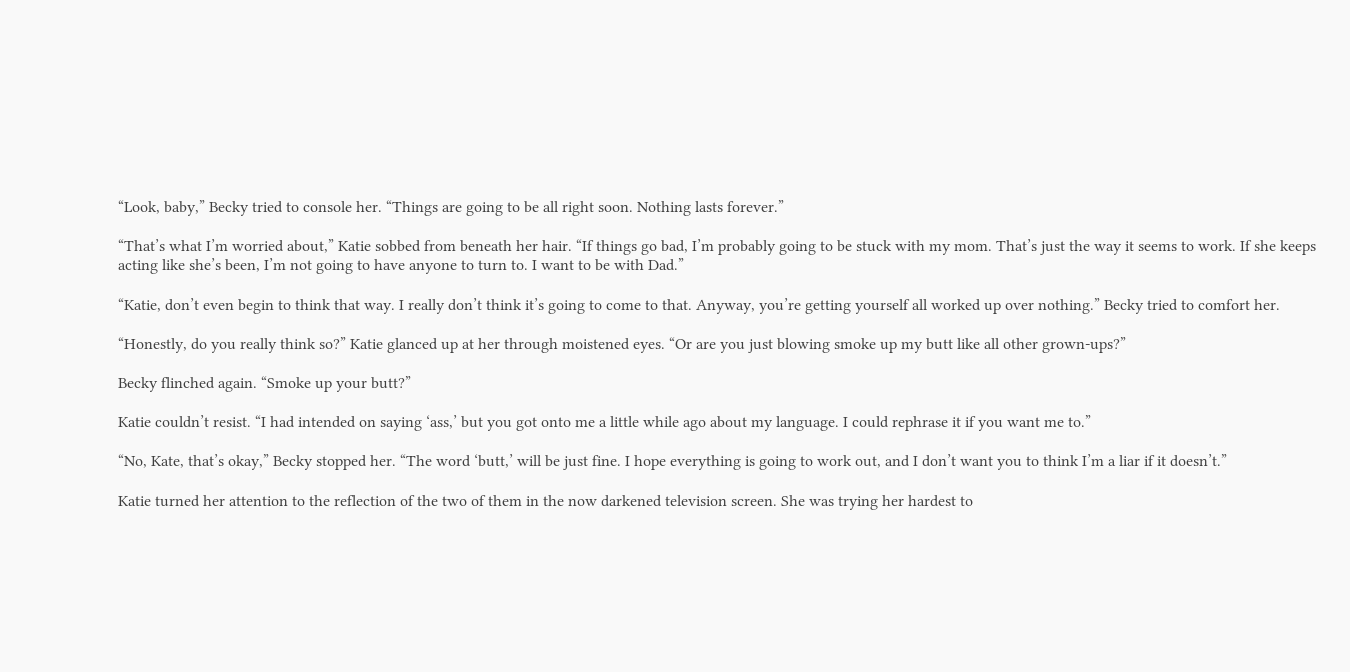“Look, baby,” Becky tried to console her. “Things are going to be all right soon. Nothing lasts forever.”

“That’s what I’m worried about,” Katie sobbed from beneath her hair. “If things go bad, I’m probably going to be stuck with my mom. That’s just the way it seems to work. If she keeps acting like she’s been, I’m not going to have anyone to turn to. I want to be with Dad.”

“Katie, don’t even begin to think that way. I really don’t think it’s going to come to that. Anyway, you’re getting yourself all worked up over nothing.” Becky tried to comfort her.

“Honestly, do you really think so?” Katie glanced up at her through moistened eyes. “Or are you just blowing smoke up my butt like all other grown-ups?”

Becky flinched again. “Smoke up your butt?”

Katie couldn’t resist. “I had intended on saying ‘ass,’ but you got onto me a little while ago about my language. I could rephrase it if you want me to.”

“No, Kate, that’s okay,” Becky stopped her. “The word ‘butt,’ will be just fine. I hope everything is going to work out, and I don’t want you to think I’m a liar if it doesn’t.”

Katie turned her attention to the reflection of the two of them in the now darkened television screen. She was trying her hardest to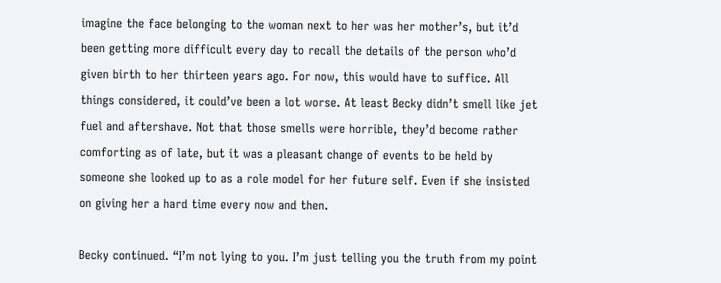imagine the face belonging to the woman next to her was her mother’s, but it’d been getting more difficult every day to recall the details of the person who’d given birth to her thirteen years ago. For now, this would have to suffice. All things considered, it could’ve been a lot worse. At least Becky didn’t smell like jet fuel and aftershave. Not that those smells were horrible, they’d become rather comforting as of late, but it was a pleasant change of events to be held by someone she looked up to as a role model for her future self. Even if she insisted on giving her a hard time every now and then.

Becky continued. “I’m not lying to you. I’m just telling you the truth from my point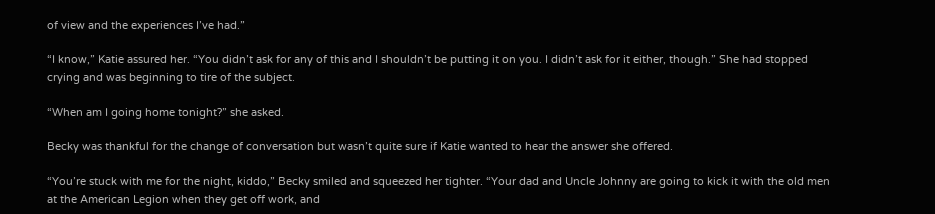of view and the experiences I’ve had.”

“I know,” Katie assured her. “You didn’t ask for any of this and I shouldn’t be putting it on you. I didn’t ask for it either, though.” She had stopped crying and was beginning to tire of the subject.

“When am I going home tonight?” she asked.

Becky was thankful for the change of conversation but wasn’t quite sure if Katie wanted to hear the answer she offered.

“You’re stuck with me for the night, kiddo,” Becky smiled and squeezed her tighter. “Your dad and Uncle Johnny are going to kick it with the old men at the American Legion when they get off work, and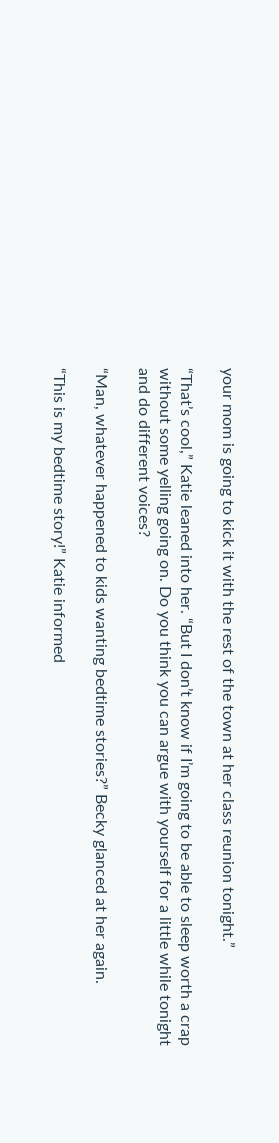your mom is going to kick it with the rest of the town at her class reunion tonight.”

“That’s cool,” Katie leaned into her. “But I don’t know if I’m going to be able to sleep worth a crap without some yelling going on. Do you think you can argue with yourself for a little while tonight and do different voices?

“Man, whatever happened to kids wanting bedtime stories?” Becky glanced at her again.

“This is my bedtime story!” Katie informed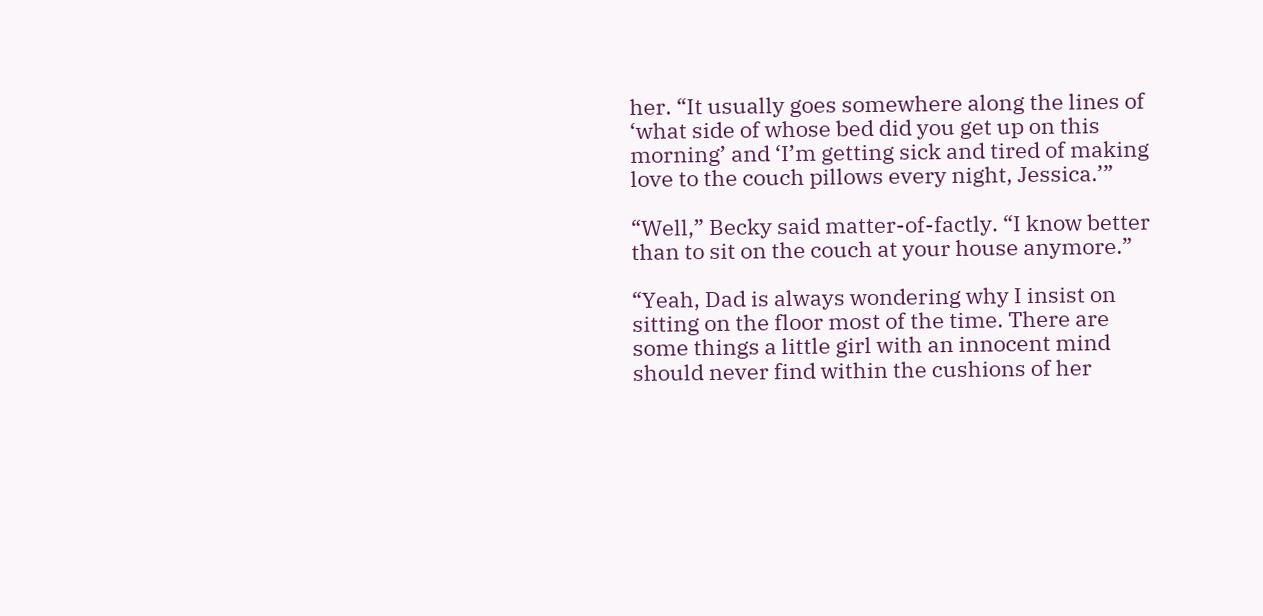her. “It usually goes somewhere along the lines of ‘what side of whose bed did you get up on this morning’ and ‘I’m getting sick and tired of making love to the couch pillows every night, Jessica.’”

“Well,” Becky said matter-of-factly. “I know better than to sit on the couch at your house anymore.”

“Yeah, Dad is always wondering why I insist on sitting on the floor most of the time. There are some things a little girl with an innocent mind should never find within the cushions of her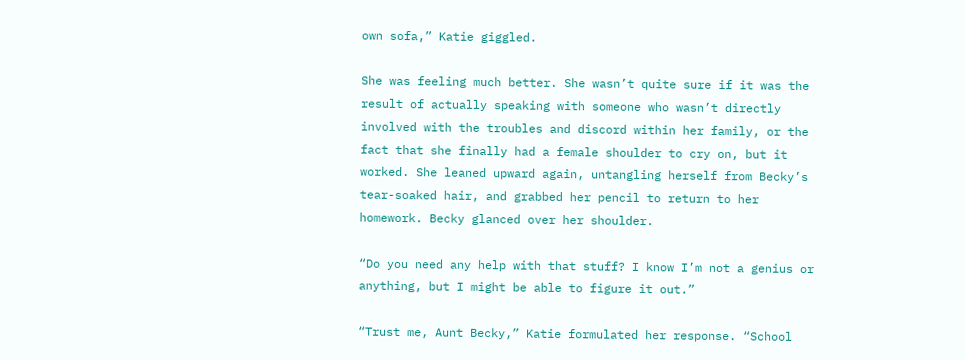own sofa,” Katie giggled.

She was feeling much better. She wasn’t quite sure if it was the result of actually speaking with someone who wasn’t directly involved with the troubles and discord within her family, or the fact that she finally had a female shoulder to cry on, but it worked. She leaned upward again, untangling herself from Becky’s tear-soaked hair, and grabbed her pencil to return to her homework. Becky glanced over her shoulder.

“Do you need any help with that stuff? I know I’m not a genius or anything, but I might be able to figure it out.”

“Trust me, Aunt Becky,” Katie formulated her response. “School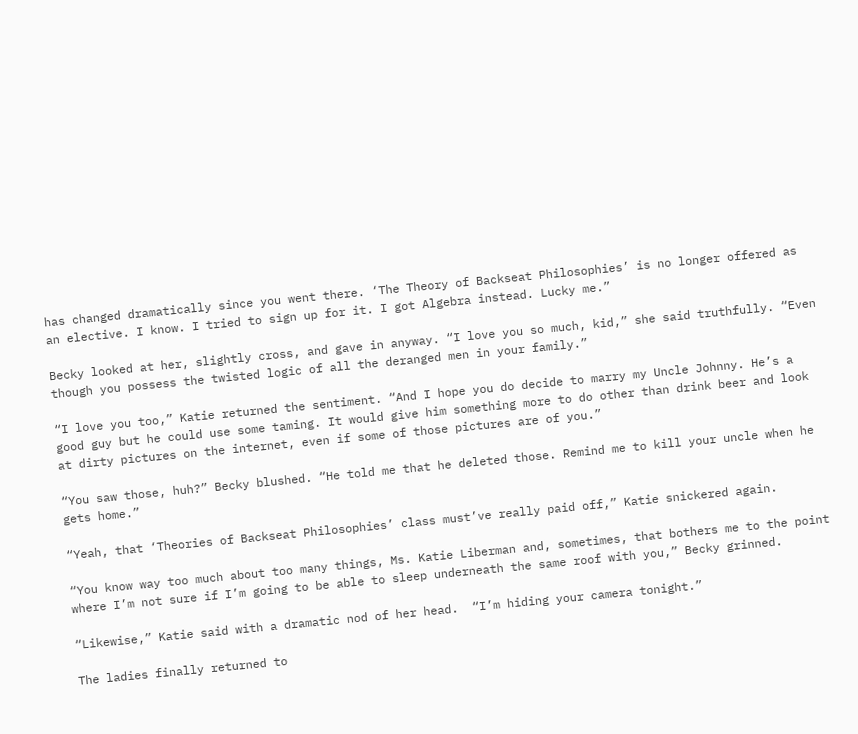has changed dramatically since you went there. ‘The Theory of Backseat Philosophies’ is no longer offered as an elective. I know. I tried to sign up for it. I got Algebra instead. Lucky me.”

Becky looked at her, slightly cross, and gave in anyway. “I love you so much, kid,” she said truthfully. “Even though you possess the twisted logic of all the deranged men in your family.”

“I love you too,” Katie returned the sentiment. “And I hope you do decide to marry my Uncle Johnny. He’s a good guy but he could use some taming. It would give him something more to do other than drink beer and look at dirty pictures on the internet, even if some of those pictures are of you.”

“You saw those, huh?” Becky blushed. “He told me that he deleted those. Remind me to kill your uncle when he gets home.”

“Yeah, that ‘Theories of Backseat Philosophies’ class must’ve really paid off,” Katie snickered again.

“You know way too much about too many things, Ms. Katie Liberman and, sometimes, that bothers me to the point where I’m not sure if I’m going to be able to sleep underneath the same roof with you,” Becky grinned.

“Likewise,” Katie said with a dramatic nod of her head.  “I’m hiding your camera tonight.”

The ladies finally returned to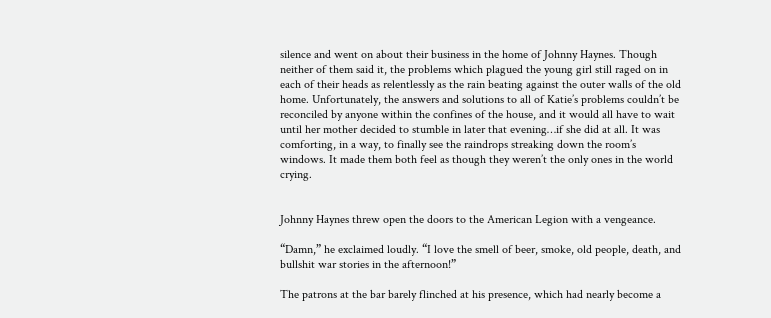silence and went on about their business in the home of Johnny Haynes. Though neither of them said it, the problems which plagued the young girl still raged on in each of their heads as relentlessly as the rain beating against the outer walls of the old home. Unfortunately, the answers and solutions to all of Katie’s problems couldn’t be reconciled by anyone within the confines of the house, and it would all have to wait until her mother decided to stumble in later that evening…if she did at all. It was comforting, in a way, to finally see the raindrops streaking down the room’s windows. It made them both feel as though they weren’t the only ones in the world crying.


Johnny Haynes threw open the doors to the American Legion with a vengeance.

“Damn,” he exclaimed loudly. “I love the smell of beer, smoke, old people, death, and bullshit war stories in the afternoon!”

The patrons at the bar barely flinched at his presence, which had nearly become a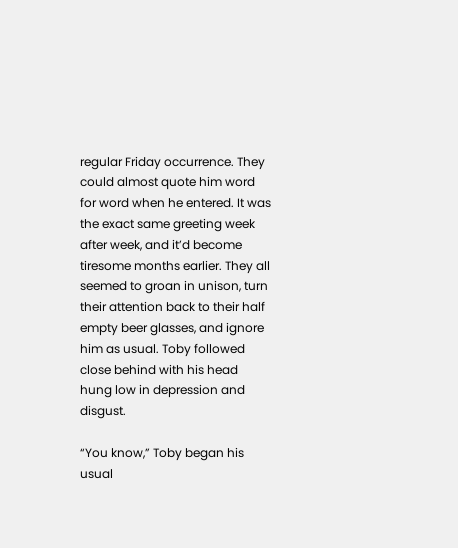regular Friday occurrence. They could almost quote him word for word when he entered. It was the exact same greeting week after week, and it’d become tiresome months earlier. They all seemed to groan in unison, turn their attention back to their half empty beer glasses, and ignore him as usual. Toby followed close behind with his head hung low in depression and disgust.

“You know,” Toby began his usual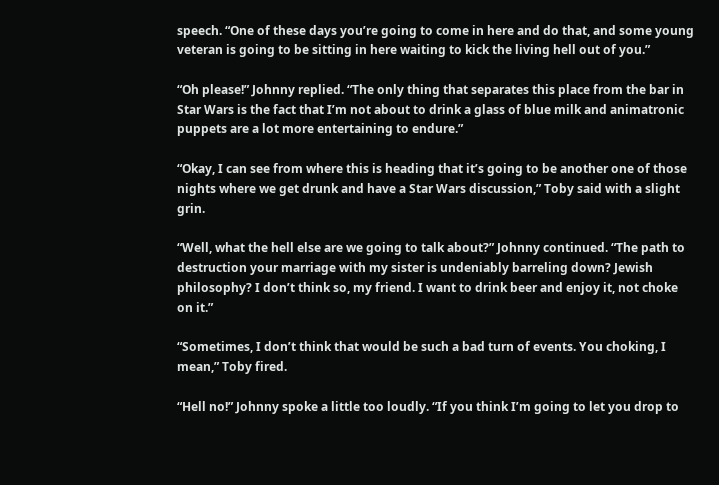speech. “One of these days you’re going to come in here and do that, and some young veteran is going to be sitting in here waiting to kick the living hell out of you.”

“Oh please!” Johnny replied. “The only thing that separates this place from the bar in Star Wars is the fact that I’m not about to drink a glass of blue milk and animatronic puppets are a lot more entertaining to endure.”

“Okay, I can see from where this is heading that it’s going to be another one of those nights where we get drunk and have a Star Wars discussion,” Toby said with a slight grin.

“Well, what the hell else are we going to talk about?” Johnny continued. “The path to destruction your marriage with my sister is undeniably barreling down? Jewish philosophy? I don’t think so, my friend. I want to drink beer and enjoy it, not choke on it.”

“Sometimes, I don’t think that would be such a bad turn of events. You choking, I mean,” Toby fired.

“Hell no!” Johnny spoke a little too loudly. “If you think I’m going to let you drop to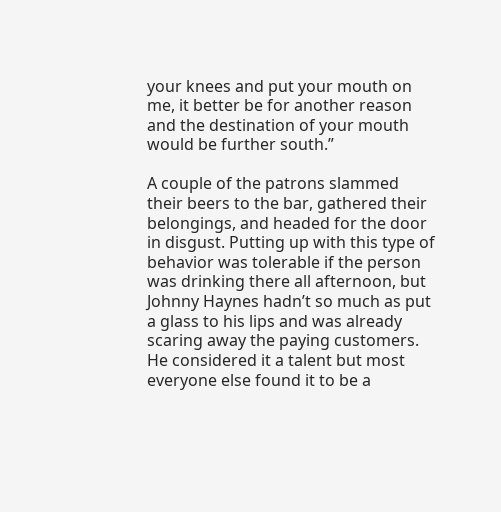your knees and put your mouth on me, it better be for another reason and the destination of your mouth would be further south.”

A couple of the patrons slammed their beers to the bar, gathered their belongings, and headed for the door in disgust. Putting up with this type of behavior was tolerable if the person was drinking there all afternoon, but Johnny Haynes hadn’t so much as put a glass to his lips and was already scaring away the paying customers. He considered it a talent but most everyone else found it to be a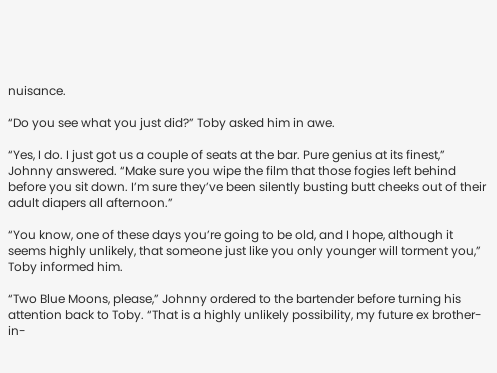nuisance.

“Do you see what you just did?” Toby asked him in awe.

“Yes, I do. I just got us a couple of seats at the bar. Pure genius at its finest,” Johnny answered. “Make sure you wipe the film that those fogies left behind before you sit down. I’m sure they’ve been silently busting butt cheeks out of their adult diapers all afternoon.”

“You know, one of these days you’re going to be old, and I hope, although it seems highly unlikely, that someone just like you only younger will torment you,” Toby informed him.

“Two Blue Moons, please,” Johnny ordered to the bartender before turning his attention back to Toby. “That is a highly unlikely possibility, my future ex brother-in-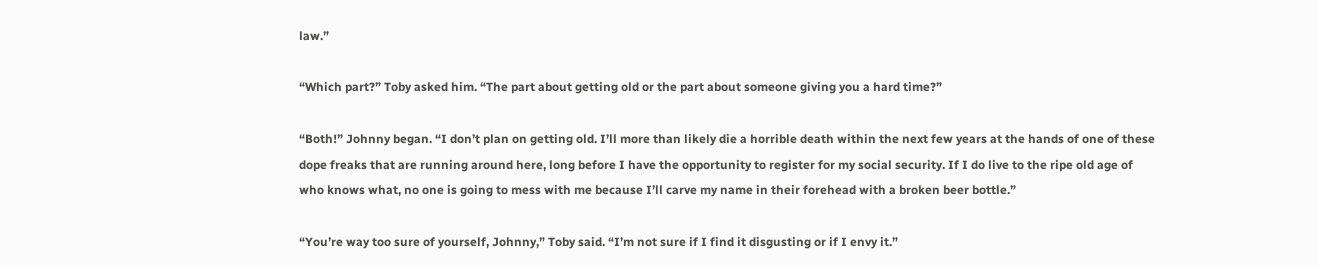law.”

“Which part?” Toby asked him. “The part about getting old or the part about someone giving you a hard time?”

“Both!” Johnny began. “I don’t plan on getting old. I’ll more than likely die a horrible death within the next few years at the hands of one of these dope freaks that are running around here, long before I have the opportunity to register for my social security. If I do live to the ripe old age of who knows what, no one is going to mess with me because I’ll carve my name in their forehead with a broken beer bottle.”

“You’re way too sure of yourself, Johnny,” Toby said. “I’m not sure if I find it disgusting or if I envy it.”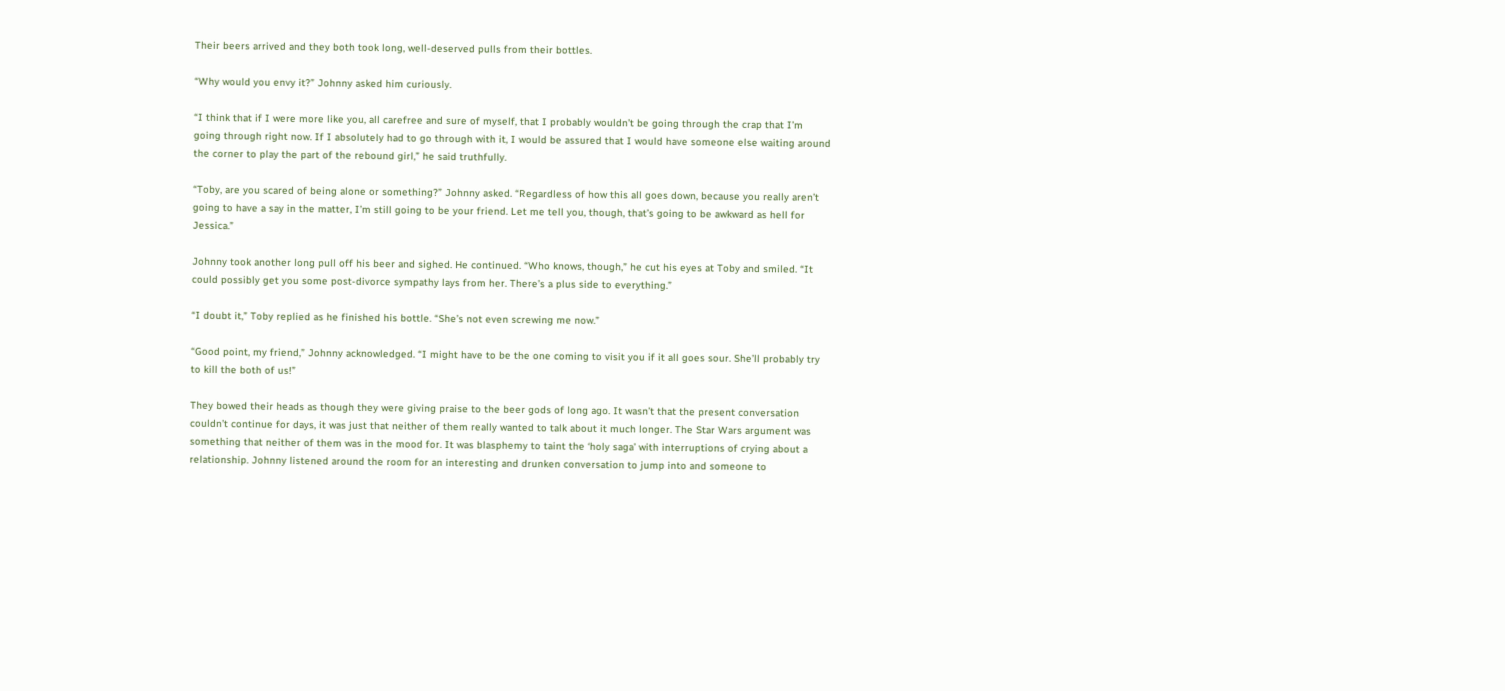Their beers arrived and they both took long, well-deserved pulls from their bottles.

“Why would you envy it?” Johnny asked him curiously.

“I think that if I were more like you, all carefree and sure of myself, that I probably wouldn’t be going through the crap that I’m going through right now. If I absolutely had to go through with it, I would be assured that I would have someone else waiting around the corner to play the part of the rebound girl,” he said truthfully.

“Toby, are you scared of being alone or something?” Johnny asked. “Regardless of how this all goes down, because you really aren’t going to have a say in the matter, I’m still going to be your friend. Let me tell you, though, that’s going to be awkward as hell for Jessica.”

Johnny took another long pull off his beer and sighed. He continued. “Who knows, though,” he cut his eyes at Toby and smiled. “It could possibly get you some post-divorce sympathy lays from her. There’s a plus side to everything.”

“I doubt it,” Toby replied as he finished his bottle. “She’s not even screwing me now.”

“Good point, my friend,” Johnny acknowledged. “I might have to be the one coming to visit you if it all goes sour. She’ll probably try to kill the both of us!”

They bowed their heads as though they were giving praise to the beer gods of long ago. It wasn’t that the present conversation couldn’t continue for days, it was just that neither of them really wanted to talk about it much longer. The Star Wars argument was something that neither of them was in the mood for. It was blasphemy to taint the ‘holy saga’ with interruptions of crying about a relationship. Johnny listened around the room for an interesting and drunken conversation to jump into and someone to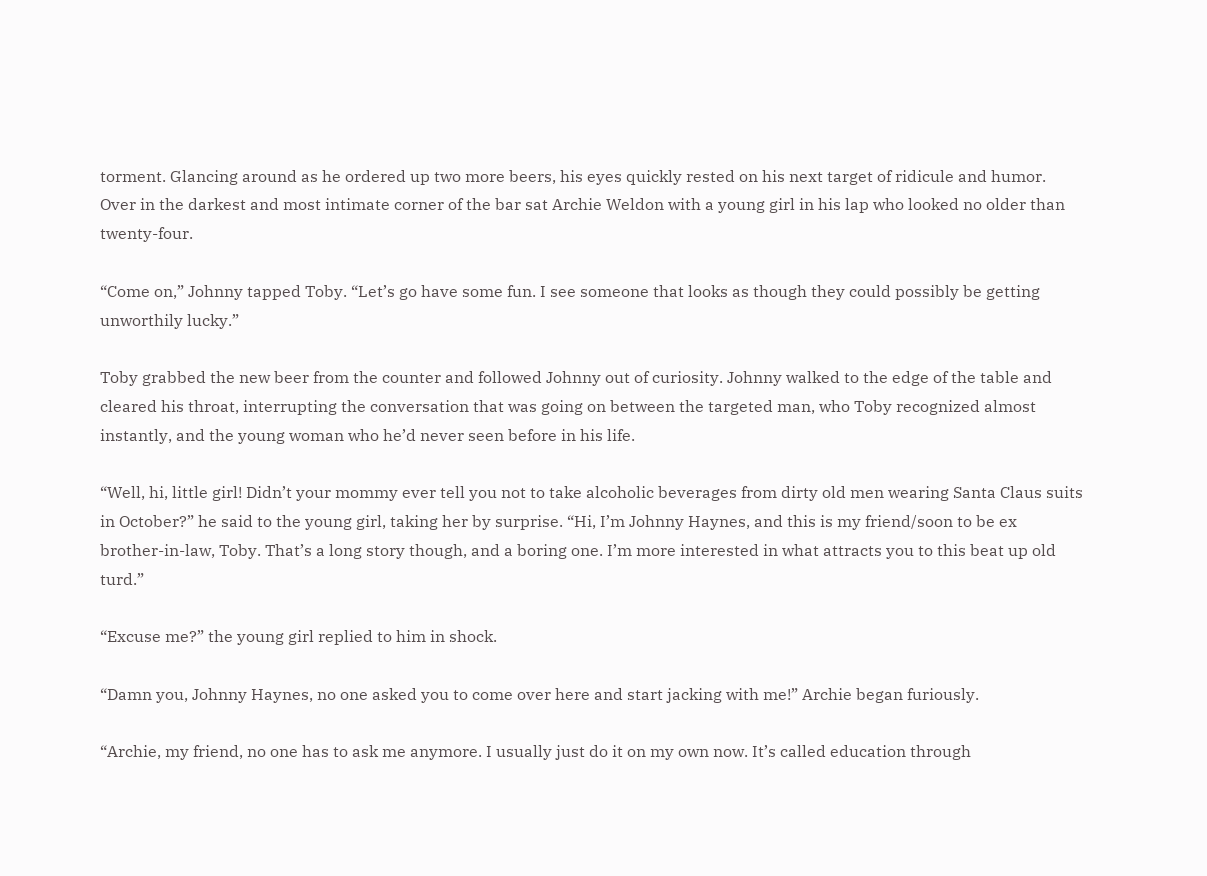torment. Glancing around as he ordered up two more beers, his eyes quickly rested on his next target of ridicule and humor. Over in the darkest and most intimate corner of the bar sat Archie Weldon with a young girl in his lap who looked no older than twenty-four.

“Come on,” Johnny tapped Toby. “Let’s go have some fun. I see someone that looks as though they could possibly be getting unworthily lucky.”

Toby grabbed the new beer from the counter and followed Johnny out of curiosity. Johnny walked to the edge of the table and cleared his throat, interrupting the conversation that was going on between the targeted man, who Toby recognized almost instantly, and the young woman who he’d never seen before in his life.

“Well, hi, little girl! Didn’t your mommy ever tell you not to take alcoholic beverages from dirty old men wearing Santa Claus suits in October?” he said to the young girl, taking her by surprise. “Hi, I’m Johnny Haynes, and this is my friend/soon to be ex brother-in-law, Toby. That’s a long story though, and a boring one. I’m more interested in what attracts you to this beat up old turd.”

“Excuse me?” the young girl replied to him in shock.

“Damn you, Johnny Haynes, no one asked you to come over here and start jacking with me!” Archie began furiously.

“Archie, my friend, no one has to ask me anymore. I usually just do it on my own now. It’s called education through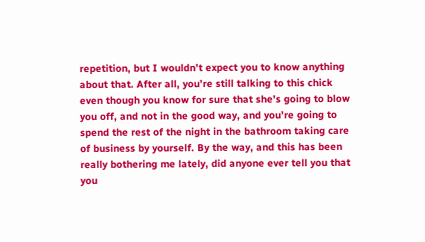repetition, but I wouldn’t expect you to know anything about that. After all, you’re still talking to this chick even though you know for sure that she’s going to blow you off, and not in the good way, and you’re going to spend the rest of the night in the bathroom taking care of business by yourself. By the way, and this has been really bothering me lately, did anyone ever tell you that you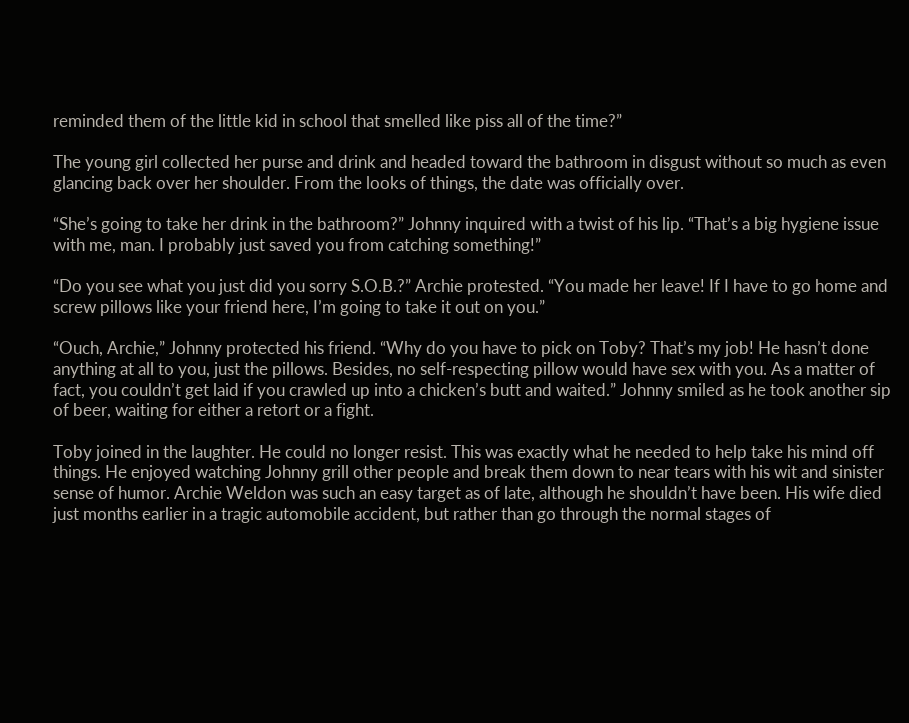reminded them of the little kid in school that smelled like piss all of the time?”

The young girl collected her purse and drink and headed toward the bathroom in disgust without so much as even glancing back over her shoulder. From the looks of things, the date was officially over.

“She’s going to take her drink in the bathroom?” Johnny inquired with a twist of his lip. “That’s a big hygiene issue with me, man. I probably just saved you from catching something!”

“Do you see what you just did you sorry S.O.B.?” Archie protested. “You made her leave! If I have to go home and screw pillows like your friend here, I’m going to take it out on you.”

“Ouch, Archie,” Johnny protected his friend. “Why do you have to pick on Toby? That’s my job! He hasn’t done anything at all to you, just the pillows. Besides, no self-respecting pillow would have sex with you. As a matter of fact, you couldn’t get laid if you crawled up into a chicken’s butt and waited.” Johnny smiled as he took another sip of beer, waiting for either a retort or a fight.

Toby joined in the laughter. He could no longer resist. This was exactly what he needed to help take his mind off things. He enjoyed watching Johnny grill other people and break them down to near tears with his wit and sinister sense of humor. Archie Weldon was such an easy target as of late, although he shouldn’t have been. His wife died just months earlier in a tragic automobile accident, but rather than go through the normal stages of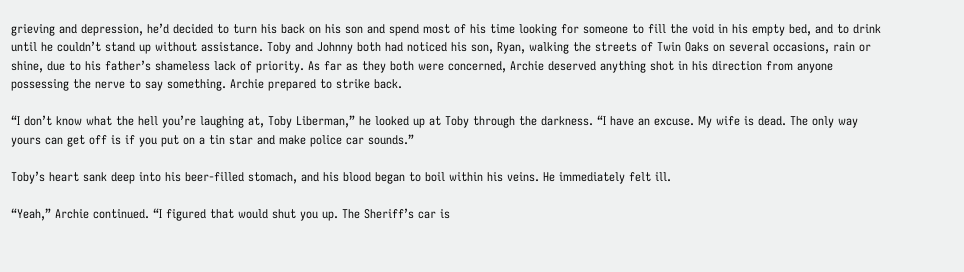grieving and depression, he’d decided to turn his back on his son and spend most of his time looking for someone to fill the void in his empty bed, and to drink until he couldn’t stand up without assistance. Toby and Johnny both had noticed his son, Ryan, walking the streets of Twin Oaks on several occasions, rain or shine, due to his father’s shameless lack of priority. As far as they both were concerned, Archie deserved anything shot in his direction from anyone possessing the nerve to say something. Archie prepared to strike back.

“I don’t know what the hell you’re laughing at, Toby Liberman,” he looked up at Toby through the darkness. “I have an excuse. My wife is dead. The only way yours can get off is if you put on a tin star and make police car sounds.”

Toby’s heart sank deep into his beer-filled stomach, and his blood began to boil within his veins. He immediately felt ill.

“Yeah,” Archie continued. “I figured that would shut you up. The Sheriff’s car is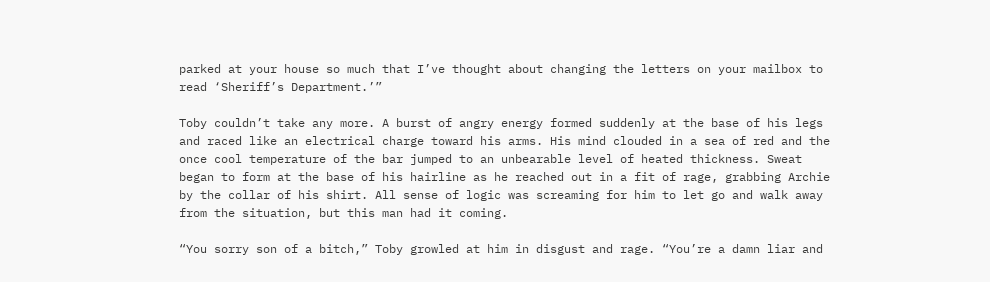parked at your house so much that I’ve thought about changing the letters on your mailbox to read ‘Sheriff’s Department.’”

Toby couldn’t take any more. A burst of angry energy formed suddenly at the base of his legs and raced like an electrical charge toward his arms. His mind clouded in a sea of red and the once cool temperature of the bar jumped to an unbearable level of heated thickness. Sweat began to form at the base of his hairline as he reached out in a fit of rage, grabbing Archie by the collar of his shirt. All sense of logic was screaming for him to let go and walk away from the situation, but this man had it coming.

“You sorry son of a bitch,” Toby growled at him in disgust and rage. “You’re a damn liar and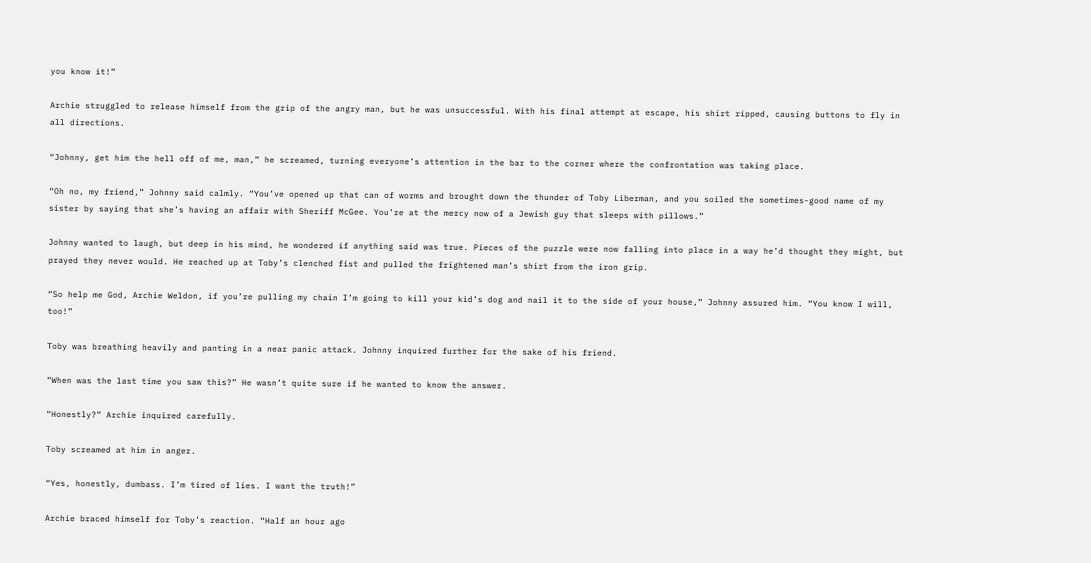you know it!”

Archie struggled to release himself from the grip of the angry man, but he was unsuccessful. With his final attempt at escape, his shirt ripped, causing buttons to fly in all directions.

“Johnny, get him the hell off of me, man,” he screamed, turning everyone’s attention in the bar to the corner where the confrontation was taking place.

“Oh no, my friend,” Johnny said calmly. “You’ve opened up that can of worms and brought down the thunder of Toby Liberman, and you soiled the sometimes-good name of my sister by saying that she’s having an affair with Sheriff McGee. You’re at the mercy now of a Jewish guy that sleeps with pillows.”

Johnny wanted to laugh, but deep in his mind, he wondered if anything said was true. Pieces of the puzzle were now falling into place in a way he’d thought they might, but prayed they never would. He reached up at Toby’s clenched fist and pulled the frightened man’s shirt from the iron grip.

“So help me God, Archie Weldon, if you’re pulling my chain I’m going to kill your kid’s dog and nail it to the side of your house,” Johnny assured him. “You know I will, too!”

Toby was breathing heavily and panting in a near panic attack. Johnny inquired further for the sake of his friend.

“When was the last time you saw this?” He wasn’t quite sure if he wanted to know the answer.

“Honestly?” Archie inquired carefully.

Toby screamed at him in anger.

“Yes, honestly, dumbass. I’m tired of lies. I want the truth!”

Archie braced himself for Toby’s reaction. “Half an hour ago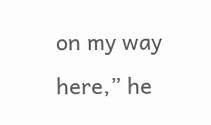on my way here,” he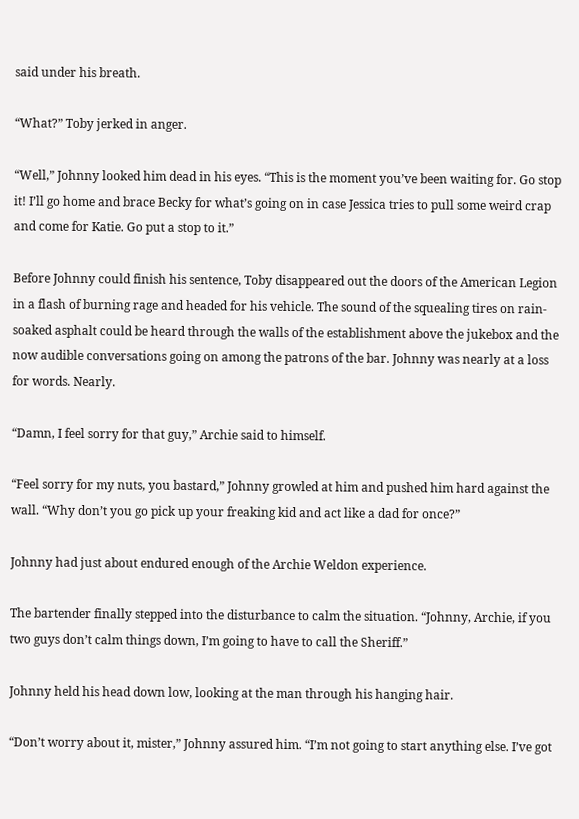said under his breath.

“What?” Toby jerked in anger.

“Well,” Johnny looked him dead in his eyes. “This is the moment you’ve been waiting for. Go stop it! I’ll go home and brace Becky for what’s going on in case Jessica tries to pull some weird crap and come for Katie. Go put a stop to it.”

Before Johnny could finish his sentence, Toby disappeared out the doors of the American Legion in a flash of burning rage and headed for his vehicle. The sound of the squealing tires on rain-soaked asphalt could be heard through the walls of the establishment above the jukebox and the now audible conversations going on among the patrons of the bar. Johnny was nearly at a loss for words. Nearly.

“Damn, I feel sorry for that guy,” Archie said to himself.

“Feel sorry for my nuts, you bastard,” Johnny growled at him and pushed him hard against the wall. “Why don’t you go pick up your freaking kid and act like a dad for once?”

Johnny had just about endured enough of the Archie Weldon experience.

The bartender finally stepped into the disturbance to calm the situation. “Johnny, Archie, if you two guys don’t calm things down, I’m going to have to call the Sheriff.”

Johnny held his head down low, looking at the man through his hanging hair.

“Don’t worry about it, mister,” Johnny assured him. “I’m not going to start anything else. I’ve got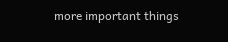more important things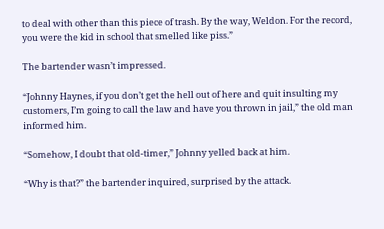to deal with other than this piece of trash. By the way, Weldon. For the record, you were the kid in school that smelled like piss.”

The bartender wasn’t impressed.

“Johnny Haynes, if you don’t get the hell out of here and quit insulting my customers, I’m going to call the law and have you thrown in jail,” the old man informed him.

“Somehow, I doubt that old-timer,” Johnny yelled back at him.

“Why is that?” the bartender inquired, surprised by the attack.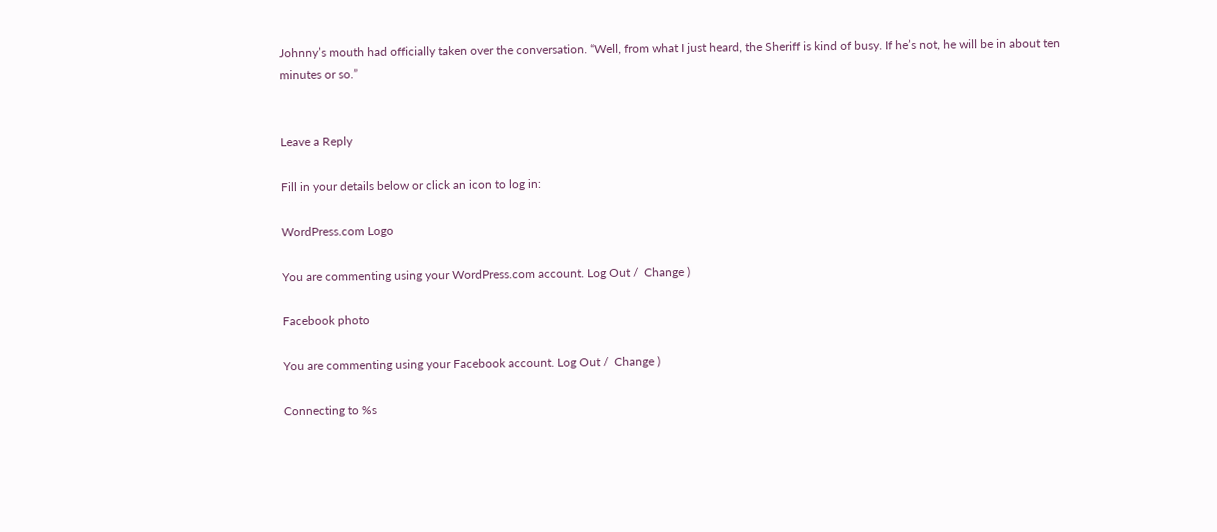Johnny’s mouth had officially taken over the conversation. “Well, from what I just heard, the Sheriff is kind of busy. If he’s not, he will be in about ten minutes or so.”


Leave a Reply

Fill in your details below or click an icon to log in:

WordPress.com Logo

You are commenting using your WordPress.com account. Log Out /  Change )

Facebook photo

You are commenting using your Facebook account. Log Out /  Change )

Connecting to %s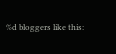%d bloggers like this: